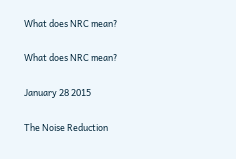What does NRC mean?

What does NRC mean?

January 28 2015

The Noise Reduction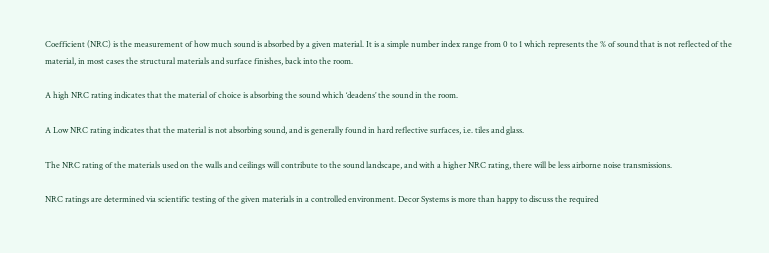Coefficient (NRC) is the measurement of how much sound is absorbed by a given material. It is a simple number index range from 0 to 1 which represents the % of sound that is not reflected of the material, in most cases the structural materials and surface finishes, back into the room.

A high NRC rating indicates that the material of choice is absorbing the sound which ‘deadens’ the sound in the room.

A Low NRC rating indicates that the material is not absorbing sound, and is generally found in hard reflective surfaces, i.e. tiles and glass.

The NRC rating of the materials used on the walls and ceilings will contribute to the sound landscape, and with a higher NRC rating, there will be less airborne noise transmissions.

NRC ratings are determined via scientific testing of the given materials in a controlled environment. Decor Systems is more than happy to discuss the required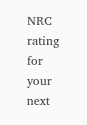NRC rating for your next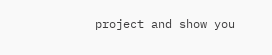project and show you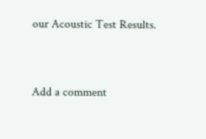our Acoustic Test Results.


Add a comment